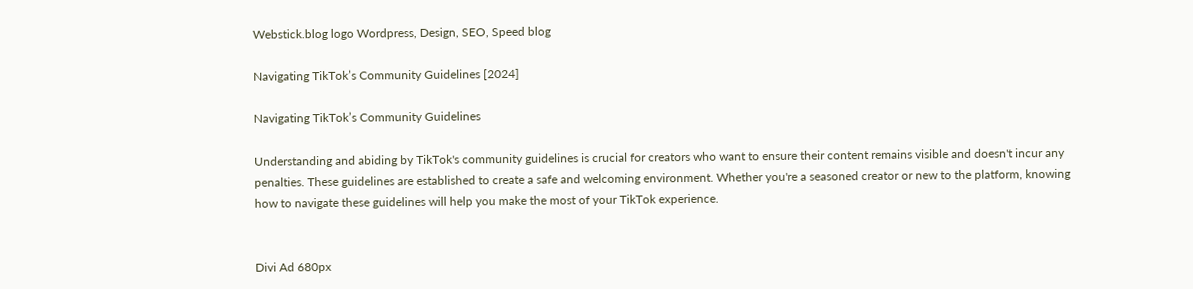Webstick.blog logo Wordpress, Design, SEO, Speed blog

Navigating TikTok’s Community Guidelines [2024]

Navigating TikTok’s Community Guidelines

Understanding and abiding by TikTok's community guidelines is crucial for creators who want to ensure their content remains visible and doesn't incur any penalties. These guidelines are established to create a safe and welcoming environment. Whether you're a seasoned creator or new to the platform, knowing how to navigate these guidelines will help you make the most of your TikTok experience.


Divi Ad 680px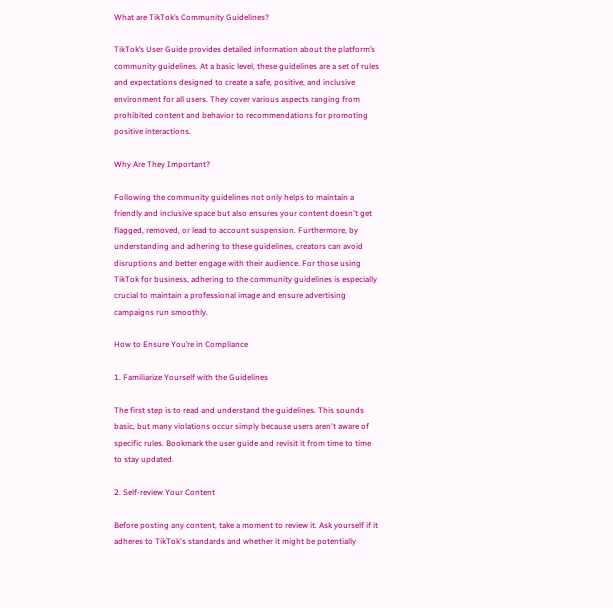What are TikTok’s Community Guidelines?

TikTok’s User Guide provides detailed information about the platform’s community guidelines. At a basic level, these guidelines are a set of rules and expectations designed to create a safe, positive, and inclusive environment for all users. They cover various aspects ranging from prohibited content and behavior to recommendations for promoting positive interactions.

Why Are They Important?

Following the community guidelines not only helps to maintain a friendly and inclusive space but also ensures your content doesn't get flagged, removed, or lead to account suspension. Furthermore, by understanding and adhering to these guidelines, creators can avoid disruptions and better engage with their audience. For those using TikTok for business, adhering to the community guidelines is especially crucial to maintain a professional image and ensure advertising campaigns run smoothly.

How to Ensure You’re in Compliance

1. Familiarize Yourself with the Guidelines

The first step is to read and understand the guidelines. This sounds basic, but many violations occur simply because users aren't aware of specific rules. Bookmark the user guide and revisit it from time to time to stay updated.

2. Self-review Your Content

Before posting any content, take a moment to review it. Ask yourself if it adheres to TikTok's standards and whether it might be potentially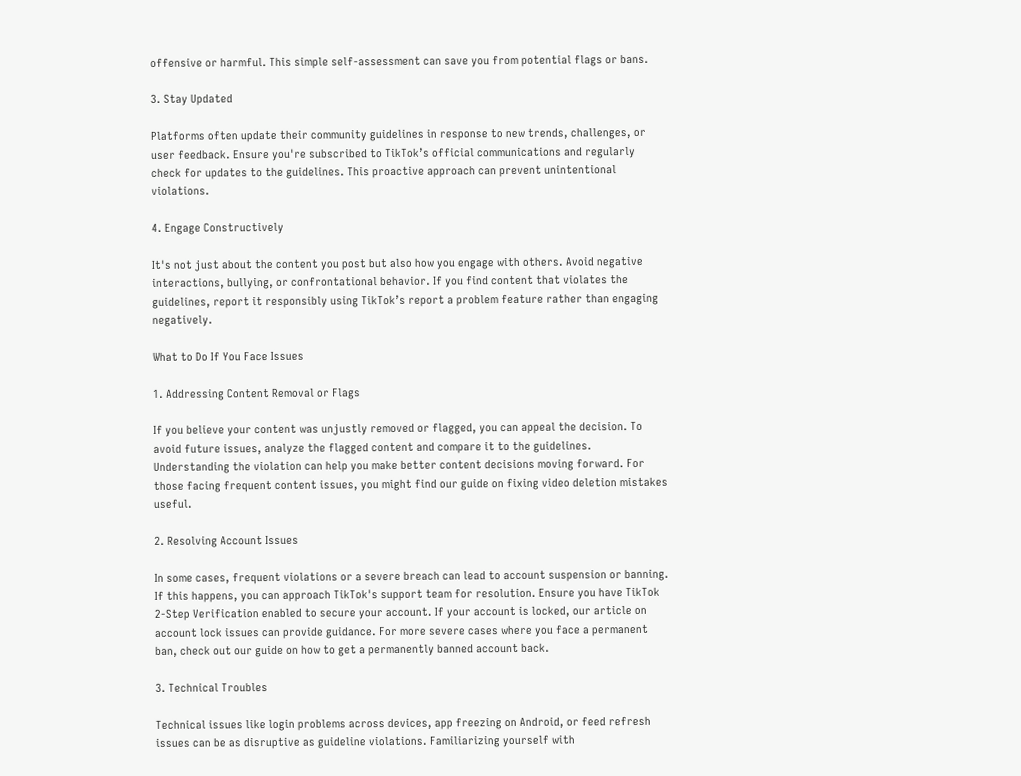offensive or harmful. This simple self-assessment can save you from potential flags or bans.

3. Stay Updated

Platforms often update their community guidelines in response to new trends, challenges, or user feedback. Ensure you're subscribed to TikTok’s official communications and regularly check for updates to the guidelines. This proactive approach can prevent unintentional violations.

4. Engage Constructively

It's not just about the content you post but also how you engage with others. Avoid negative interactions, bullying, or confrontational behavior. If you find content that violates the guidelines, report it responsibly using TikTok’s report a problem feature rather than engaging negatively.

What to Do If You Face Issues

1. Addressing Content Removal or Flags

If you believe your content was unjustly removed or flagged, you can appeal the decision. To avoid future issues, analyze the flagged content and compare it to the guidelines. Understanding the violation can help you make better content decisions moving forward. For those facing frequent content issues, you might find our guide on fixing video deletion mistakes useful.

2. Resolving Account Issues

In some cases, frequent violations or a severe breach can lead to account suspension or banning. If this happens, you can approach TikTok's support team for resolution. Ensure you have TikTok 2-Step Verification enabled to secure your account. If your account is locked, our article on account lock issues can provide guidance. For more severe cases where you face a permanent ban, check out our guide on how to get a permanently banned account back.

3. Technical Troubles

Technical issues like login problems across devices, app freezing on Android, or feed refresh issues can be as disruptive as guideline violations. Familiarizing yourself with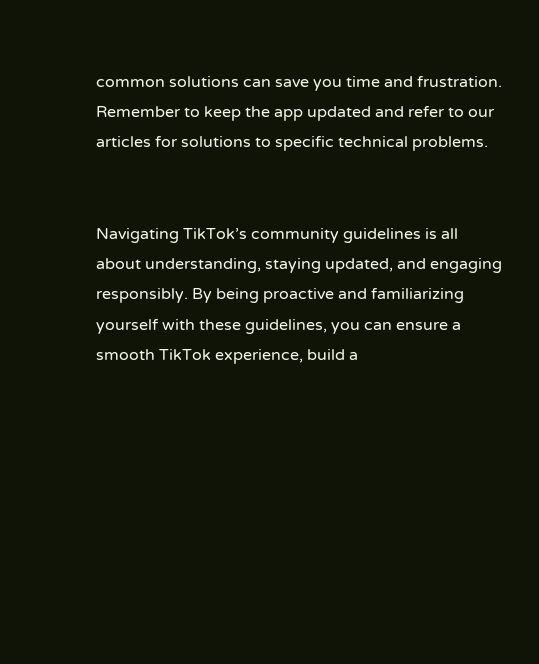common solutions can save you time and frustration. Remember to keep the app updated and refer to our articles for solutions to specific technical problems.


Navigating TikTok’s community guidelines is all about understanding, staying updated, and engaging responsibly. By being proactive and familiarizing yourself with these guidelines, you can ensure a smooth TikTok experience, build a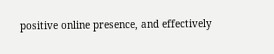positive online presence, and effectively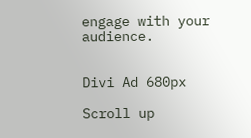engage with your audience.


Divi Ad 680px

Scroll up